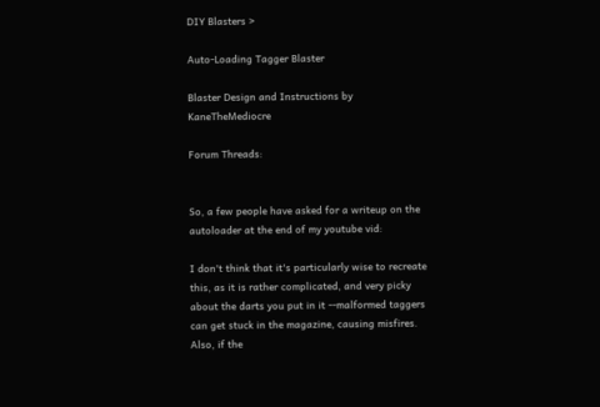DIY Blasters >

Auto-Loading Tagger Blaster

Blaster Design and Instructions by KaneTheMediocre

Forum Threads:


So, a few people have asked for a writeup on the autoloader at the end of my youtube vid:

I don't think that it's particularly wise to recreate this, as it is rather complicated, and very picky about the darts you put in it --malformed taggers can get stuck in the magazine, causing misfires. Also, if the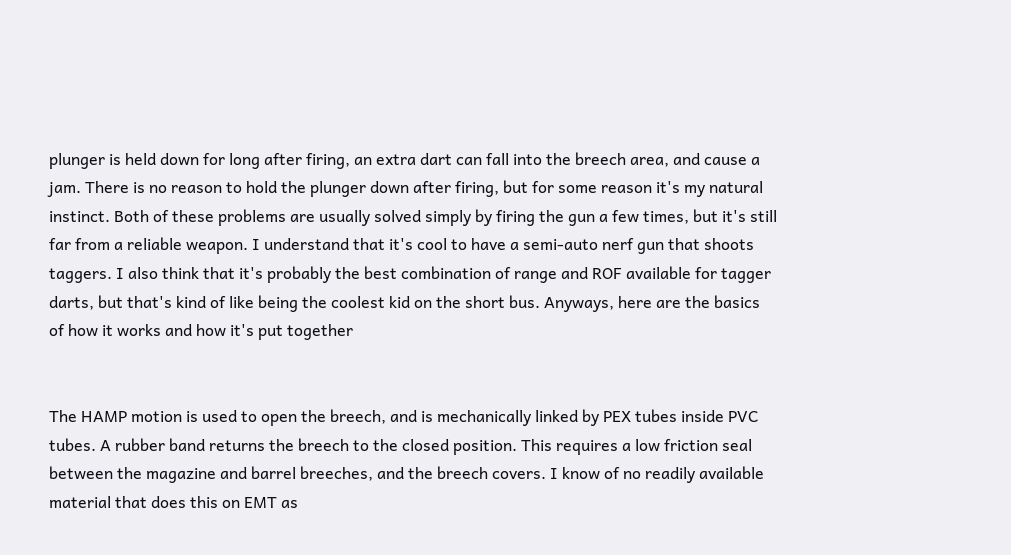plunger is held down for long after firing, an extra dart can fall into the breech area, and cause a jam. There is no reason to hold the plunger down after firing, but for some reason it's my natural instinct. Both of these problems are usually solved simply by firing the gun a few times, but it's still far from a reliable weapon. I understand that it's cool to have a semi-auto nerf gun that shoots taggers. I also think that it's probably the best combination of range and ROF available for tagger darts, but that's kind of like being the coolest kid on the short bus. Anyways, here are the basics of how it works and how it's put together


The HAMP motion is used to open the breech, and is mechanically linked by PEX tubes inside PVC tubes. A rubber band returns the breech to the closed position. This requires a low friction seal between the magazine and barrel breeches, and the breech covers. I know of no readily available material that does this on EMT as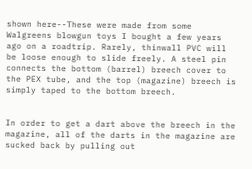shown here--These were made from some Walgreens blowgun toys I bought a few years ago on a roadtrip. Rarely, thinwall PVC will be loose enough to slide freely. A steel pin connects the bottom (barrel) breech cover to the PEX tube, and the top (magazine) breech is simply taped to the bottom breech.


In order to get a dart above the breech in the magazine, all of the darts in the magazine are sucked back by pulling out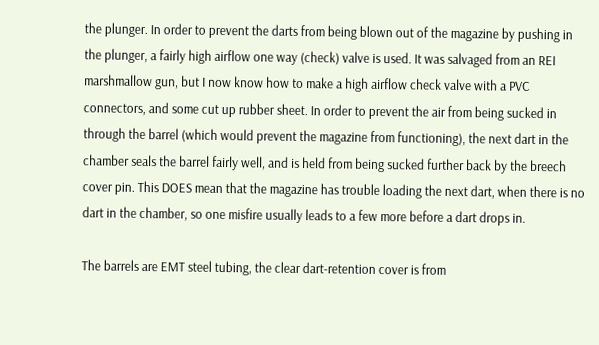the plunger. In order to prevent the darts from being blown out of the magazine by pushing in the plunger, a fairly high airflow one way (check) valve is used. It was salvaged from an REI marshmallow gun, but I now know how to make a high airflow check valve with a PVC connectors, and some cut up rubber sheet. In order to prevent the air from being sucked in through the barrel (which would prevent the magazine from functioning), the next dart in the chamber seals the barrel fairly well, and is held from being sucked further back by the breech cover pin. This DOES mean that the magazine has trouble loading the next dart, when there is no dart in the chamber, so one misfire usually leads to a few more before a dart drops in.

The barrels are EMT steel tubing, the clear dart-retention cover is from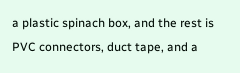a plastic spinach box, and the rest is PVC connectors, duct tape, and a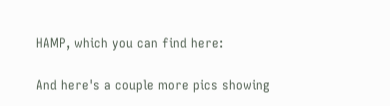HAMP, which you can find here:

And here's a couple more pics showing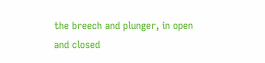the breech and plunger, in open and closed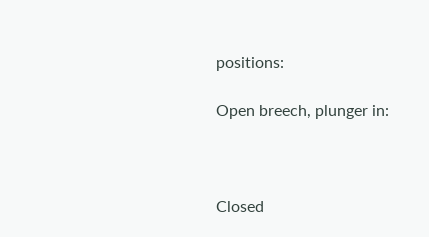positions:

Open breech, plunger in:



Closed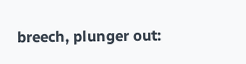breech, plunger out: